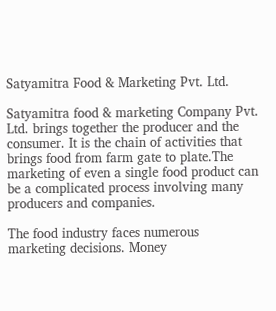Satyamitra Food & Marketing Pvt. Ltd.

Satyamitra food & marketing Company Pvt. Ltd. brings together the producer and the consumer. It is the chain of activities that brings food from farm gate to plate.The marketing of even a single food product can be a complicated process involving many producers and companies.

The food industry faces numerous marketing decisions. Money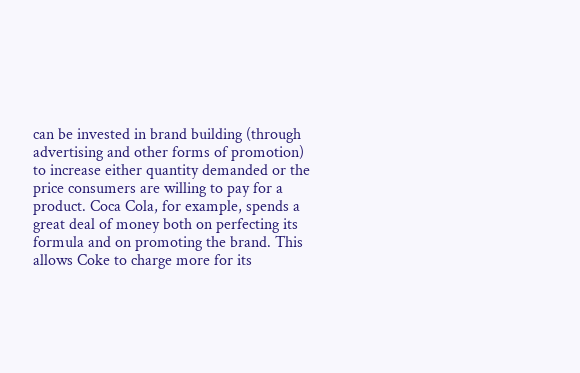can be invested in brand building (through advertising and other forms of promotion) to increase either quantity demanded or the price consumers are willing to pay for a product. Coca Cola, for example, spends a great deal of money both on perfecting its formula and on promoting the brand. This allows Coke to charge more for its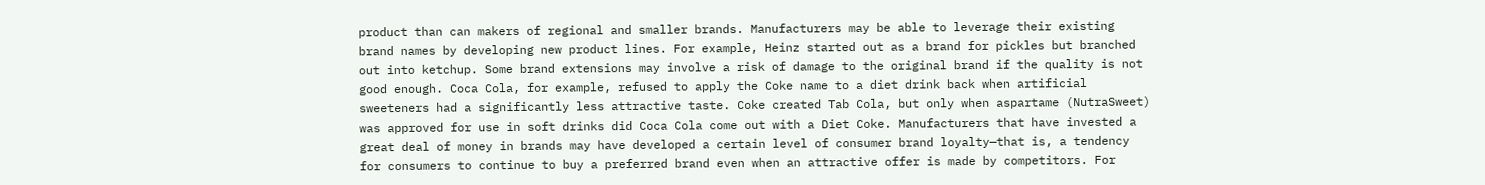product than can makers of regional and smaller brands. Manufacturers may be able to leverage their existing brand names by developing new product lines. For example, Heinz started out as a brand for pickles but branched out into ketchup. Some brand extensions may involve a risk of damage to the original brand if the quality is not good enough. Coca Cola, for example, refused to apply the Coke name to a diet drink back when artificial sweeteners had a significantly less attractive taste. Coke created Tab Cola, but only when aspartame (NutraSweet) was approved for use in soft drinks did Coca Cola come out with a Diet Coke. Manufacturers that have invested a great deal of money in brands may have developed a certain level of consumer brand loyalty—that is, a tendency for consumers to continue to buy a preferred brand even when an attractive offer is made by competitors. For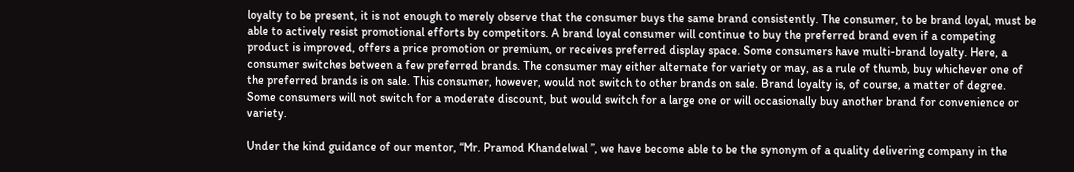loyalty to be present, it is not enough to merely observe that the consumer buys the same brand consistently. The consumer, to be brand loyal, must be able to actively resist promotional efforts by competitors. A brand loyal consumer will continue to buy the preferred brand even if a competing product is improved, offers a price promotion or premium, or receives preferred display space. Some consumers have multi-brand loyalty. Here, a consumer switches between a few preferred brands. The consumer may either alternate for variety or may, as a rule of thumb, buy whichever one of the preferred brands is on sale. This consumer, however, would not switch to other brands on sale. Brand loyalty is, of course, a matter of degree. Some consumers will not switch for a moderate discount, but would switch for a large one or will occasionally buy another brand for convenience or variety.

Under the kind guidance of our mentor, “Mr. Pramod Khandelwal ”, we have become able to be the synonym of a quality delivering company in the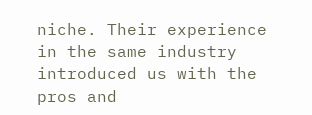niche. Their experience in the same industry introduced us with the pros and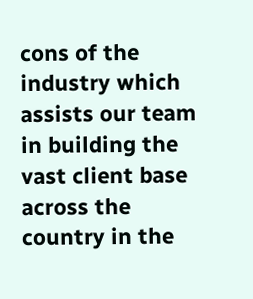cons of the industry which assists our team in building the vast client base across the country in the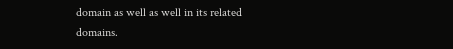domain as well as well in its related domains.